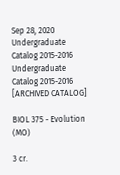Sep 28, 2020
Undergraduate Catalog 2015-2016
Undergraduate Catalog 2015-2016 [ARCHIVED CATALOG]

BIOL 375 - Evolution (MO)

3 cr.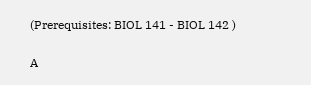(Prerequisites: BIOL 141 - BIOL 142 )

A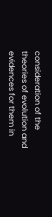consideration of the theories of evolution and evidences for them in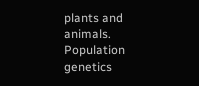plants and animals. Population genetics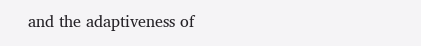and the adaptiveness of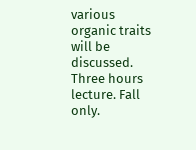various organic traits will be discussed. Three hours lecture. Fall only.